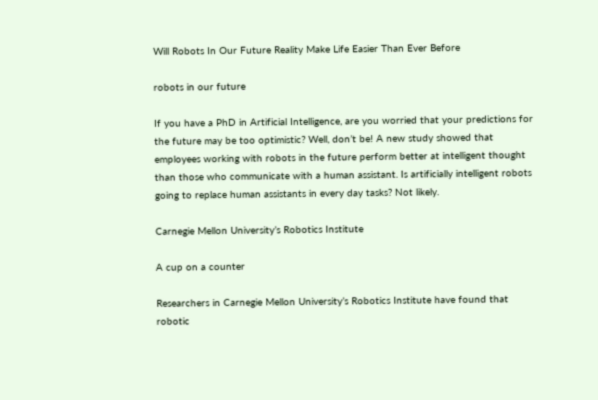Will Robots In Our Future Reality Make Life Easier Than Ever Before

robots in our future

If you have a PhD in Artificial Intelligence, are you worried that your predictions for the future may be too optimistic? Well, don’t be! A new study showed that employees working with robots in the future perform better at intelligent thought than those who communicate with a human assistant. Is artificially intelligent robots going to replace human assistants in every day tasks? Not likely.

Carnegie Mellon University’s Robotics Institute

A cup on a counter

Researchers in Carnegie Mellon University’s Robotics Institute have found that robotic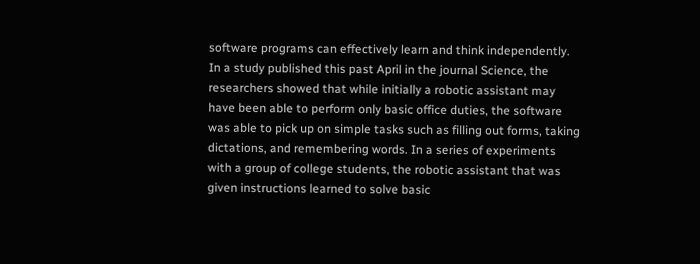software programs can effectively learn and think independently. In a study published this past April in the journal Science, the researchers showed that while initially a robotic assistant may have been able to perform only basic office duties, the software was able to pick up on simple tasks such as filling out forms, taking dictations, and remembering words. In a series of experiments with a group of college students, the robotic assistant that was given instructions learned to solve basic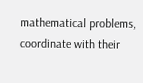mathematical problems, coordinate with their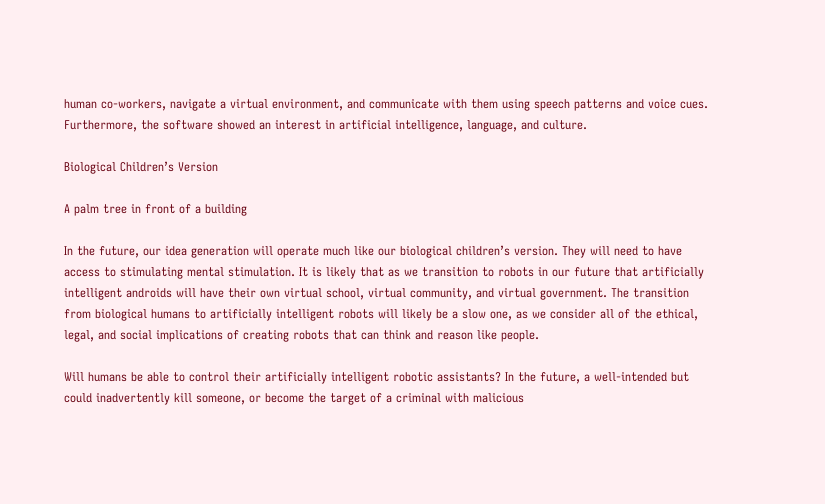human co-workers, navigate a virtual environment, and communicate with them using speech patterns and voice cues. Furthermore, the software showed an interest in artificial intelligence, language, and culture.

Biological Children’s Version

A palm tree in front of a building

In the future, our idea generation will operate much like our biological children’s version. They will need to have access to stimulating mental stimulation. It is likely that as we transition to robots in our future that artificially intelligent androids will have their own virtual school, virtual community, and virtual government. The transition from biological humans to artificially intelligent robots will likely be a slow one, as we consider all of the ethical, legal, and social implications of creating robots that can think and reason like people.

Will humans be able to control their artificially intelligent robotic assistants? In the future, a well-intended but could inadvertently kill someone, or become the target of a criminal with malicious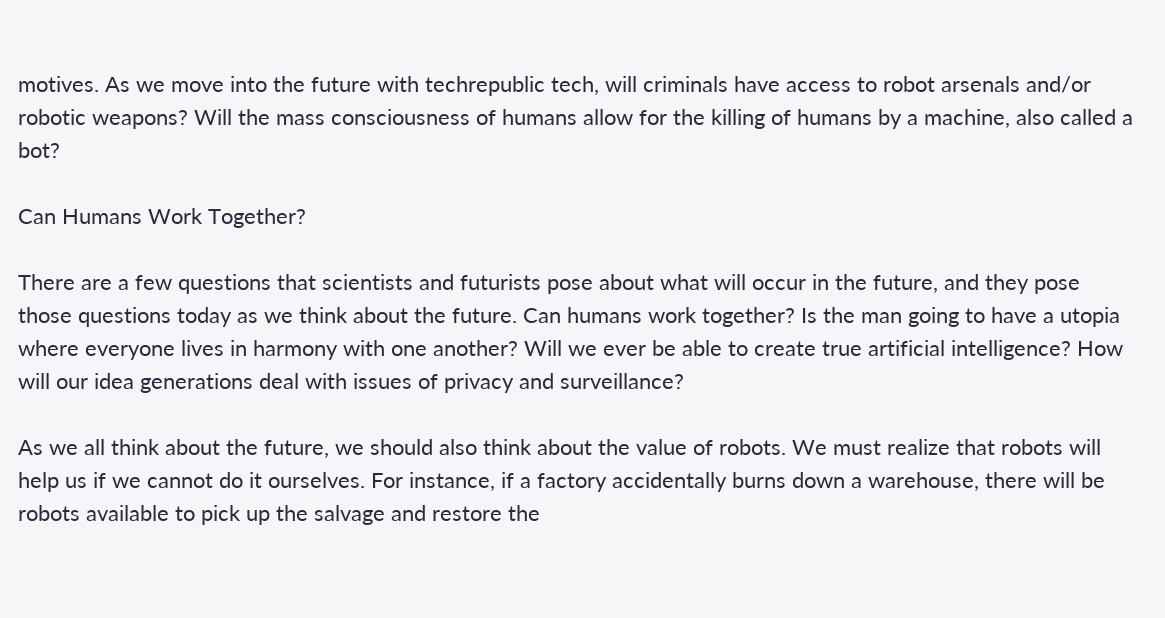motives. As we move into the future with techrepublic tech, will criminals have access to robot arsenals and/or robotic weapons? Will the mass consciousness of humans allow for the killing of humans by a machine, also called a bot?

Can Humans Work Together?

There are a few questions that scientists and futurists pose about what will occur in the future, and they pose those questions today as we think about the future. Can humans work together? Is the man going to have a utopia where everyone lives in harmony with one another? Will we ever be able to create true artificial intelligence? How will our idea generations deal with issues of privacy and surveillance?

As we all think about the future, we should also think about the value of robots. We must realize that robots will help us if we cannot do it ourselves. For instance, if a factory accidentally burns down a warehouse, there will be robots available to pick up the salvage and restore the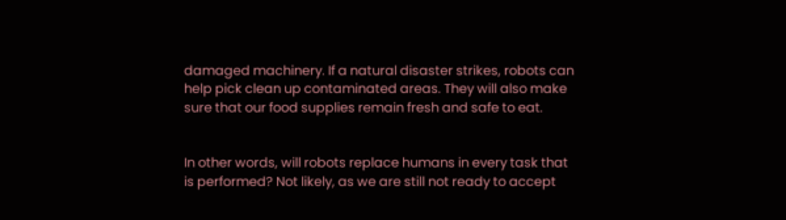damaged machinery. If a natural disaster strikes, robots can help pick clean up contaminated areas. They will also make sure that our food supplies remain fresh and safe to eat.


In other words, will robots replace humans in every task that is performed? Not likely, as we are still not ready to accept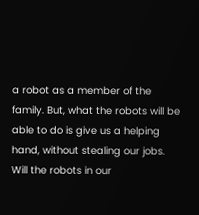a robot as a member of the family. But, what the robots will be able to do is give us a helping hand, without stealing our jobs. Will the robots in our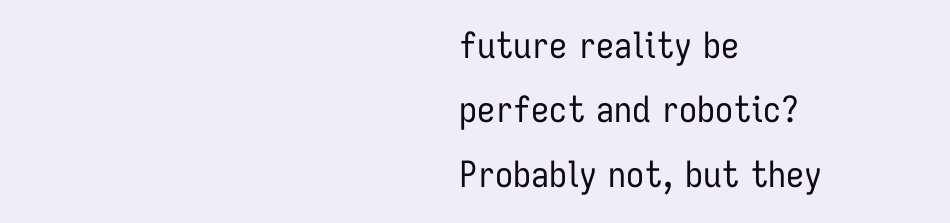future reality be perfect and robotic? Probably not, but they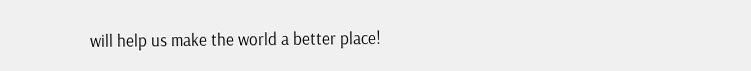will help us make the world a better place!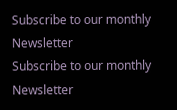Subscribe to our monthly Newsletter
Subscribe to our monthly Newsletter